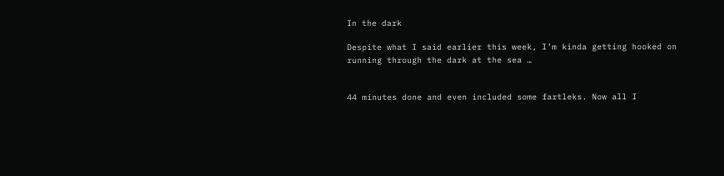In the dark

Despite what I said earlier this week, I’m kinda getting hooked on running through the dark at the sea …


44 minutes done and even included some fartleks. Now all I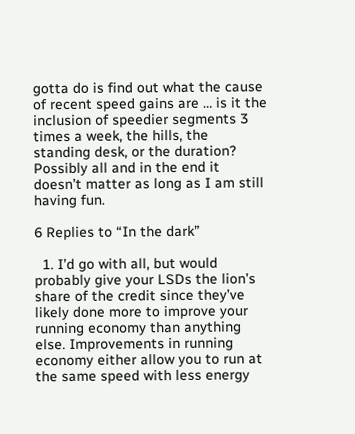gotta do is find out what the cause of recent speed gains are … is it the inclusion of speedier segments 3 times a week, the hills, the standing desk, or the duration? Possibly all and in the end it doesn’t matter as long as I am still having fun.

6 Replies to “In the dark”

  1. I’d go with all, but would probably give your LSDs the lion’s share of the credit since they’ve likely done more to improve your running economy than anything else. Improvements in running economy either allow you to run at the same speed with less energy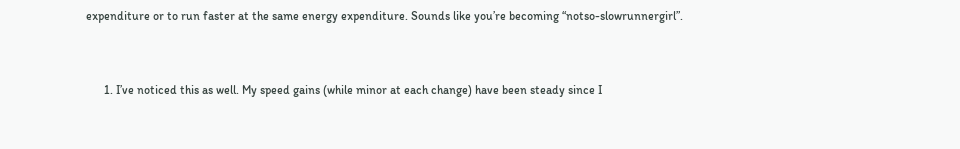expenditure or to run faster at the same energy expenditure. Sounds like you’re becoming “notso-slowrunnergirl”.


      1. I’ve noticed this as well. My speed gains (while minor at each change) have been steady since I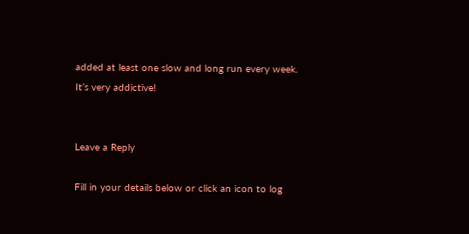added at least one slow and long run every week. It’s very addictive!


Leave a Reply

Fill in your details below or click an icon to log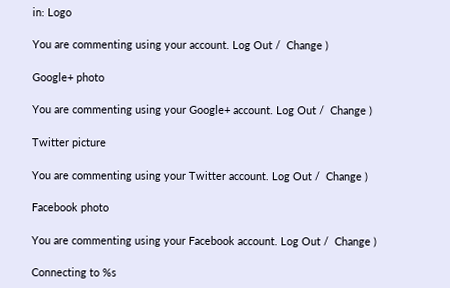in: Logo

You are commenting using your account. Log Out /  Change )

Google+ photo

You are commenting using your Google+ account. Log Out /  Change )

Twitter picture

You are commenting using your Twitter account. Log Out /  Change )

Facebook photo

You are commenting using your Facebook account. Log Out /  Change )

Connecting to %s